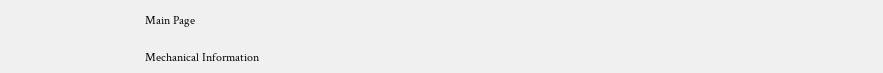Main Page

Mechanical Information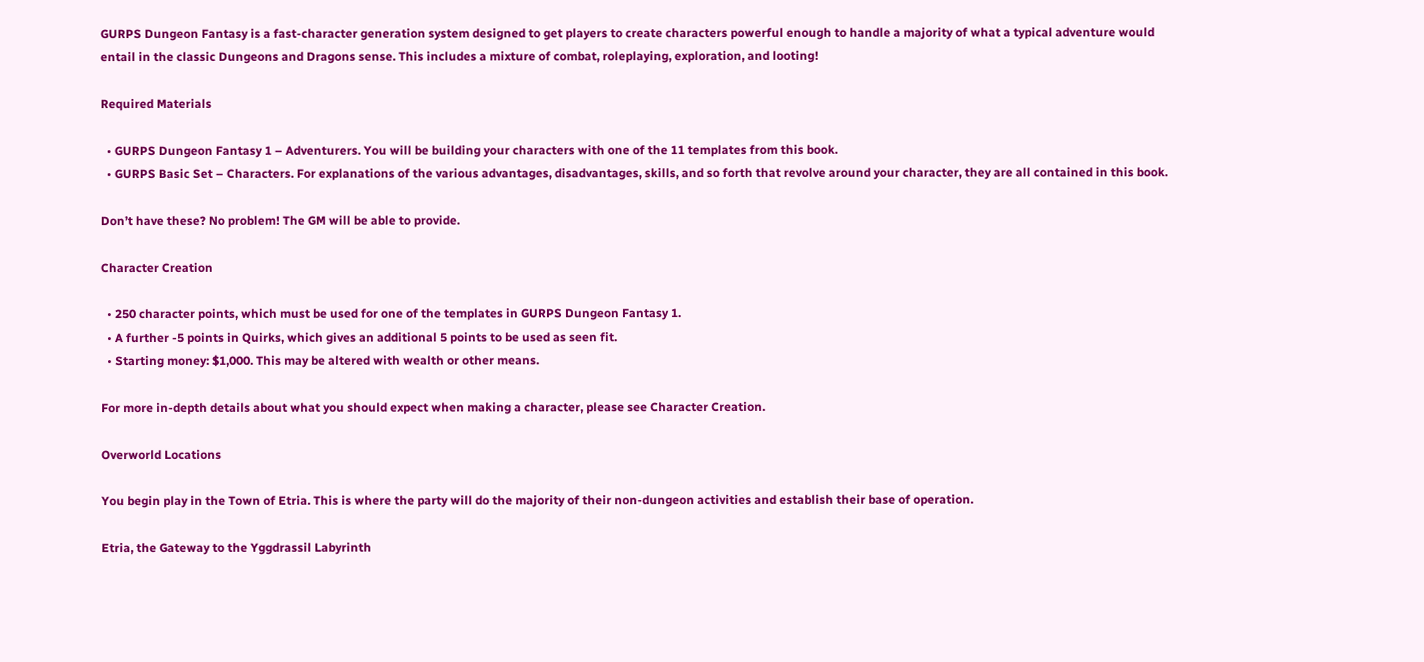GURPS Dungeon Fantasy is a fast-character generation system designed to get players to create characters powerful enough to handle a majority of what a typical adventure would entail in the classic Dungeons and Dragons sense. This includes a mixture of combat, roleplaying, exploration, and looting!

Required Materials

  • GURPS Dungeon Fantasy 1 – Adventurers. You will be building your characters with one of the 11 templates from this book.
  • GURPS Basic Set – Characters. For explanations of the various advantages, disadvantages, skills, and so forth that revolve around your character, they are all contained in this book.

Don’t have these? No problem! The GM will be able to provide.

Character Creation

  • 250 character points, which must be used for one of the templates in GURPS Dungeon Fantasy 1.
  • A further -5 points in Quirks, which gives an additional 5 points to be used as seen fit.
  • Starting money: $1,000. This may be altered with wealth or other means.

For more in-depth details about what you should expect when making a character, please see Character Creation.

Overworld Locations

You begin play in the Town of Etria. This is where the party will do the majority of their non-dungeon activities and establish their base of operation.

Etria, the Gateway to the Yggdrassil Labyrinth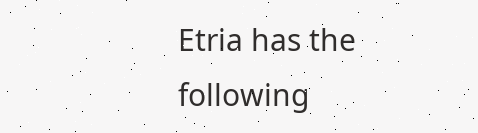Etria has the following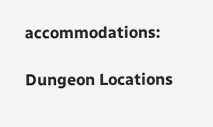accommodations:

Dungeon Locations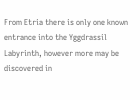From Etria there is only one known entrance into the Yggdrassil Labyrinth, however more may be discovered in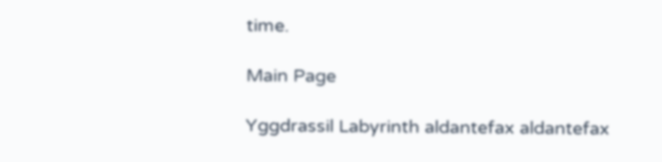time.

Main Page

Yggdrassil Labyrinth aldantefax aldantefax